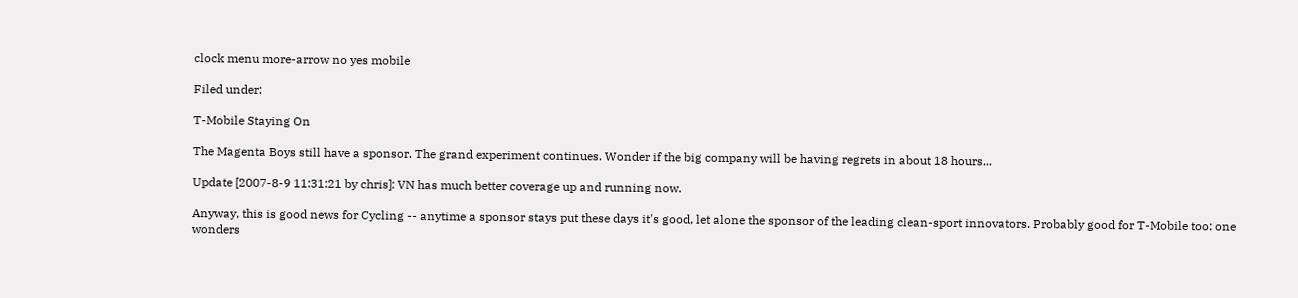clock menu more-arrow no yes mobile

Filed under:

T-Mobile Staying On

The Magenta Boys still have a sponsor. The grand experiment continues. Wonder if the big company will be having regrets in about 18 hours...

Update [2007-8-9 11:31:21 by chris]: VN has much better coverage up and running now.

Anyway, this is good news for Cycling -- anytime a sponsor stays put these days it's good, let alone the sponsor of the leading clean-sport innovators. Probably good for T-Mobile too: one wonders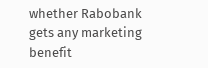whether Rabobank gets any marketing benefit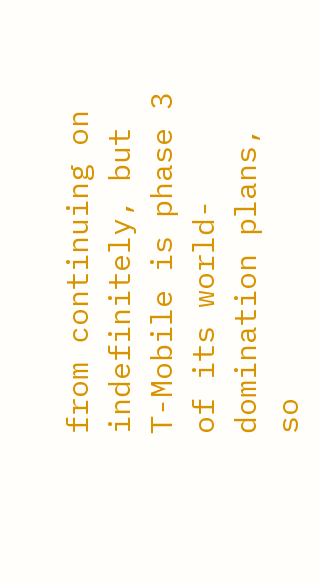from continuing on indefinitely, but T-Mobile is phase 3 of its world-domination plans, so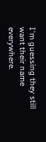I'm guessing they still want their name everywhere.